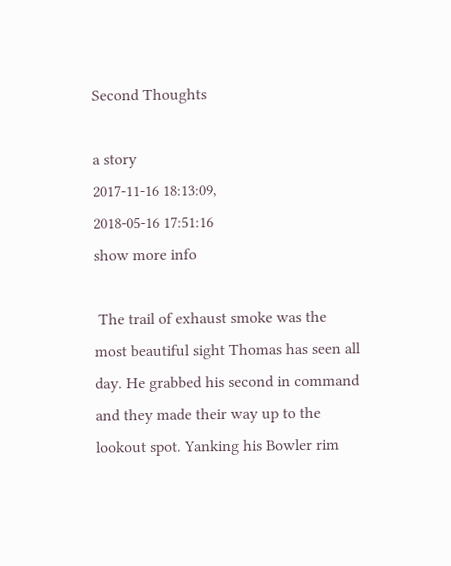Second Thoughts

a story
2017-11-16 18:13:09,
2018-05-16 17:51:16
show more info

 The trail of exhaust smoke was the most beautiful sight Thomas has seen all day. He grabbed his second in command and they made their way up to the lookout spot. Yanking his Bowler rim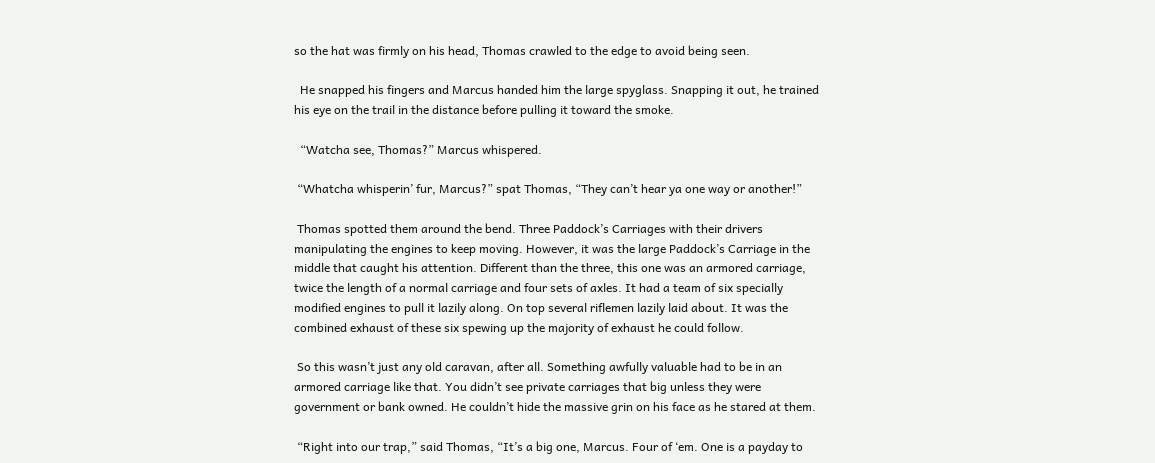so the hat was firmly on his head, Thomas crawled to the edge to avoid being seen.

  He snapped his fingers and Marcus handed him the large spyglass. Snapping it out, he trained his eye on the trail in the distance before pulling it toward the smoke.

  “Watcha see, Thomas?” Marcus whispered.

 “Whatcha whisperin’ fur, Marcus?” spat Thomas, “They can’t hear ya one way or another!”

 Thomas spotted them around the bend. Three Paddock’s Carriages with their drivers manipulating the engines to keep moving. However, it was the large Paddock’s Carriage in the middle that caught his attention. Different than the three, this one was an armored carriage, twice the length of a normal carriage and four sets of axles. It had a team of six specially modified engines to pull it lazily along. On top several riflemen lazily laid about. It was the combined exhaust of these six spewing up the majority of exhaust he could follow.

 So this wasn’t just any old caravan, after all. Something awfully valuable had to be in an armored carriage like that. You didn’t see private carriages that big unless they were government or bank owned. He couldn’t hide the massive grin on his face as he stared at them.

 “Right into our trap,” said Thomas, “It’s a big one, Marcus. Four of ‘em. One is a payday to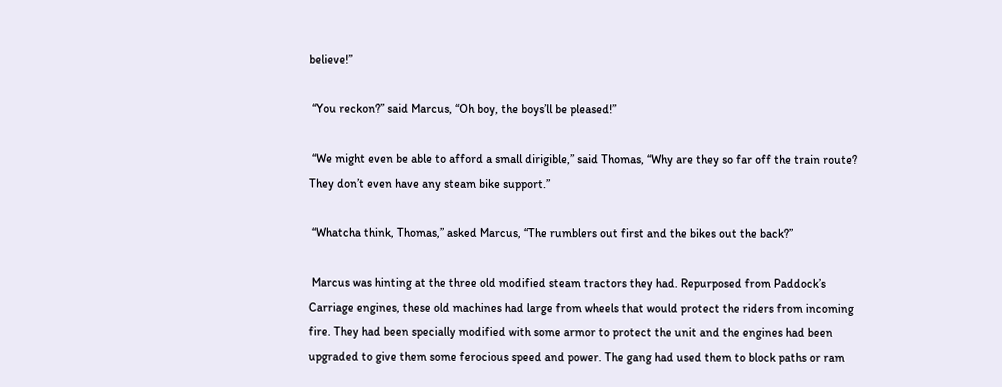believe!”

 “You reckon?” said Marcus, “Oh boy, the boys’ll be pleased!”

 “We might even be able to afford a small dirigible,” said Thomas, “Why are they so far off the train route? They don’t even have any steam bike support.”

 “Whatcha think, Thomas,” asked Marcus, “The rumblers out first and the bikes out the back?”

 Marcus was hinting at the three old modified steam tractors they had. Repurposed from Paddock’s Carriage engines, these old machines had large from wheels that would protect the riders from incoming fire. They had been specially modified with some armor to protect the unit and the engines had been upgraded to give them some ferocious speed and power. The gang had used them to block paths or ram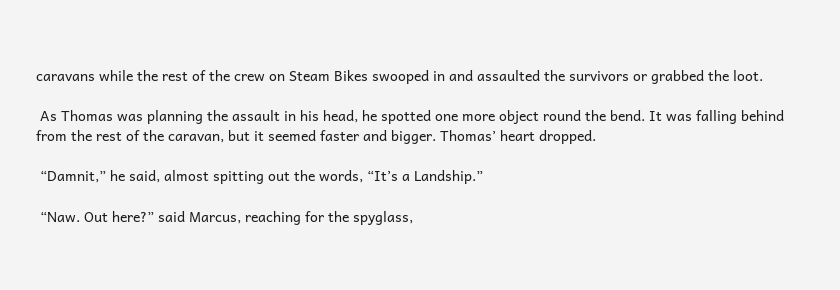caravans while the rest of the crew on Steam Bikes swooped in and assaulted the survivors or grabbed the loot.

 As Thomas was planning the assault in his head, he spotted one more object round the bend. It was falling behind from the rest of the caravan, but it seemed faster and bigger. Thomas’ heart dropped.

 “Damnit,” he said, almost spitting out the words, “It’s a Landship.”

 “Naw. Out here?” said Marcus, reaching for the spyglass,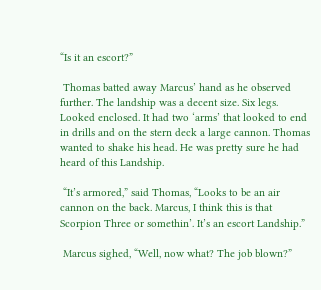“Is it an escort?”

 Thomas batted away Marcus’ hand as he observed further. The landship was a decent size. Six legs. Looked enclosed. It had two ‘arms’ that looked to end in drills and on the stern deck a large cannon. Thomas wanted to shake his head. He was pretty sure he had heard of this Landship.

 “It’s armored,” said Thomas, “Looks to be an air cannon on the back. Marcus, I think this is that Scorpion Three or somethin’. It’s an escort Landship.”

 Marcus sighed, “Well, now what? The job blown?”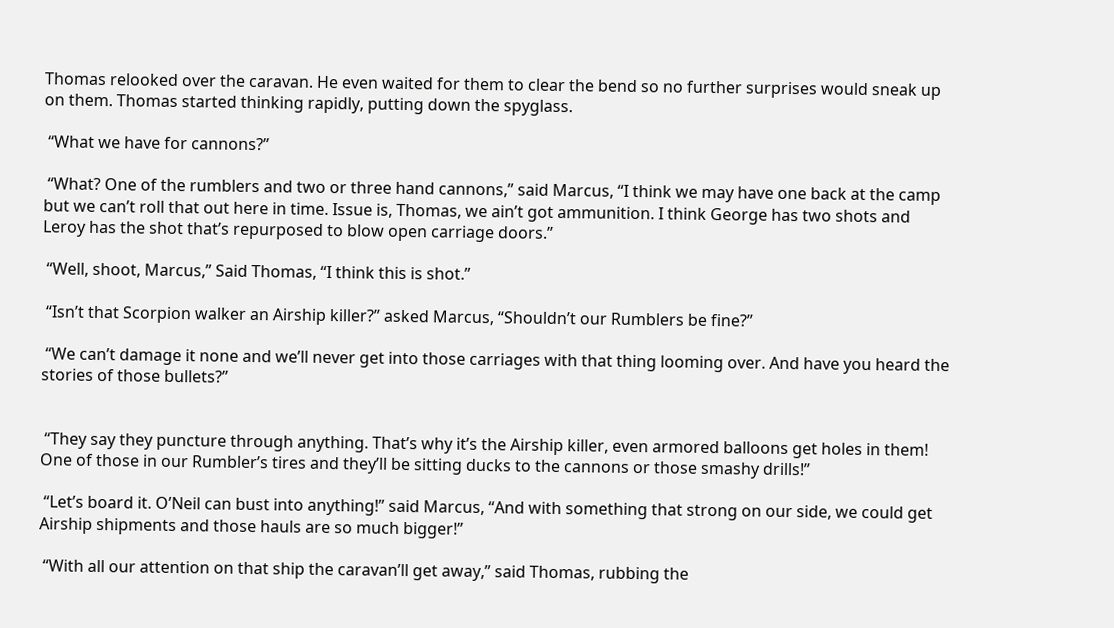Thomas relooked over the caravan. He even waited for them to clear the bend so no further surprises would sneak up on them. Thomas started thinking rapidly, putting down the spyglass.

 “What we have for cannons?”

 “What? One of the rumblers and two or three hand cannons,” said Marcus, “I think we may have one back at the camp but we can’t roll that out here in time. Issue is, Thomas, we ain’t got ammunition. I think George has two shots and Leroy has the shot that’s repurposed to blow open carriage doors.”

 “Well, shoot, Marcus,” Said Thomas, “I think this is shot.”

 “Isn’t that Scorpion walker an Airship killer?” asked Marcus, “Shouldn’t our Rumblers be fine?”

 “We can’t damage it none and we’ll never get into those carriages with that thing looming over. And have you heard the stories of those bullets?”


 “They say they puncture through anything. That’s why it’s the Airship killer, even armored balloons get holes in them! One of those in our Rumbler’s tires and they’ll be sitting ducks to the cannons or those smashy drills!”

 “Let’s board it. O’Neil can bust into anything!” said Marcus, “And with something that strong on our side, we could get Airship shipments and those hauls are so much bigger!”

 “With all our attention on that ship the caravan’ll get away,” said Thomas, rubbing the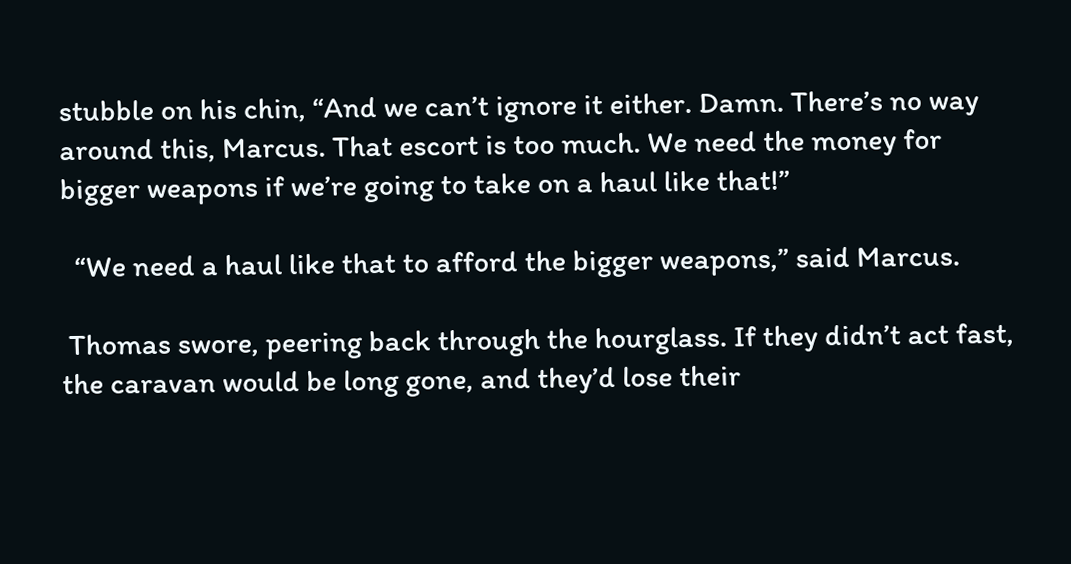stubble on his chin, “And we can’t ignore it either. Damn. There’s no way around this, Marcus. That escort is too much. We need the money for bigger weapons if we’re going to take on a haul like that!”

  “We need a haul like that to afford the bigger weapons,” said Marcus.

 Thomas swore, peering back through the hourglass. If they didn’t act fast, the caravan would be long gone, and they’d lose their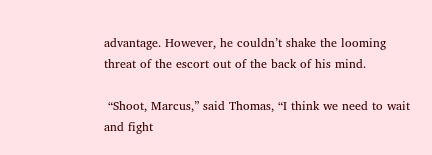advantage. However, he couldn’t shake the looming threat of the escort out of the back of his mind.

 “Shoot, Marcus,” said Thomas, “I think we need to wait and fight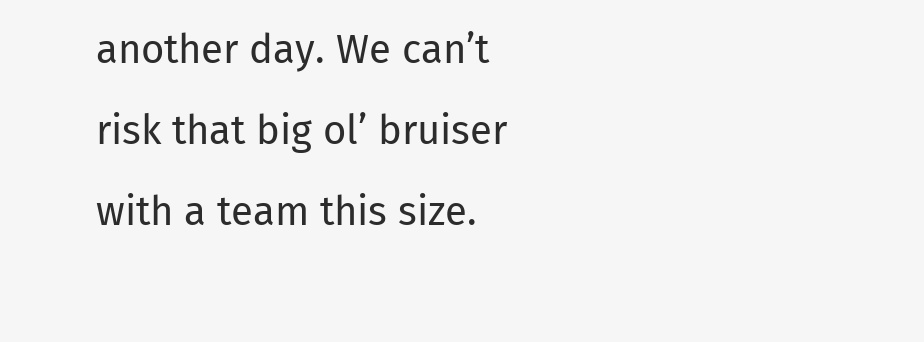another day. We can’t risk that big ol’ bruiser with a team this size.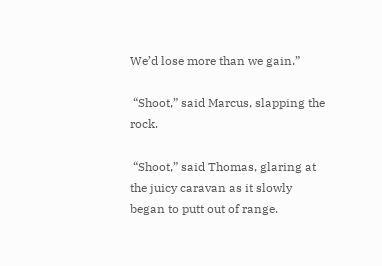We’d lose more than we gain.”

 “Shoot,” said Marcus, slapping the rock.

 “Shoot,” said Thomas, glaring at the juicy caravan as it slowly began to putt out of range.